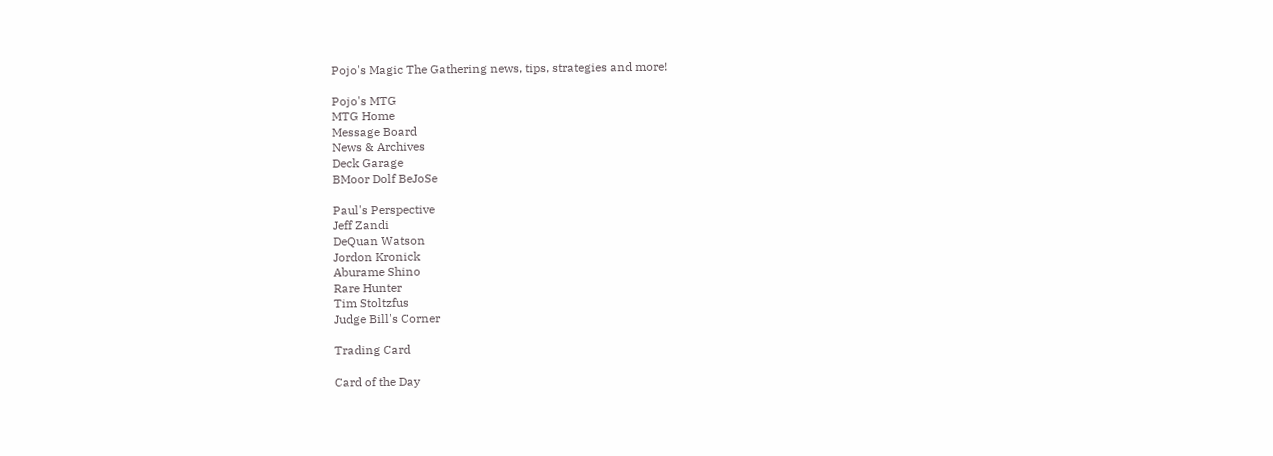Pojo's Magic The Gathering news, tips, strategies and more!

Pojo's MTG
MTG Home
Message Board
News & Archives
Deck Garage
BMoor Dolf BeJoSe

Paul's Perspective
Jeff Zandi
DeQuan Watson
Jordon Kronick
Aburame Shino
Rare Hunter
Tim Stoltzfus
Judge Bill's Corner

Trading Card

Card of the Day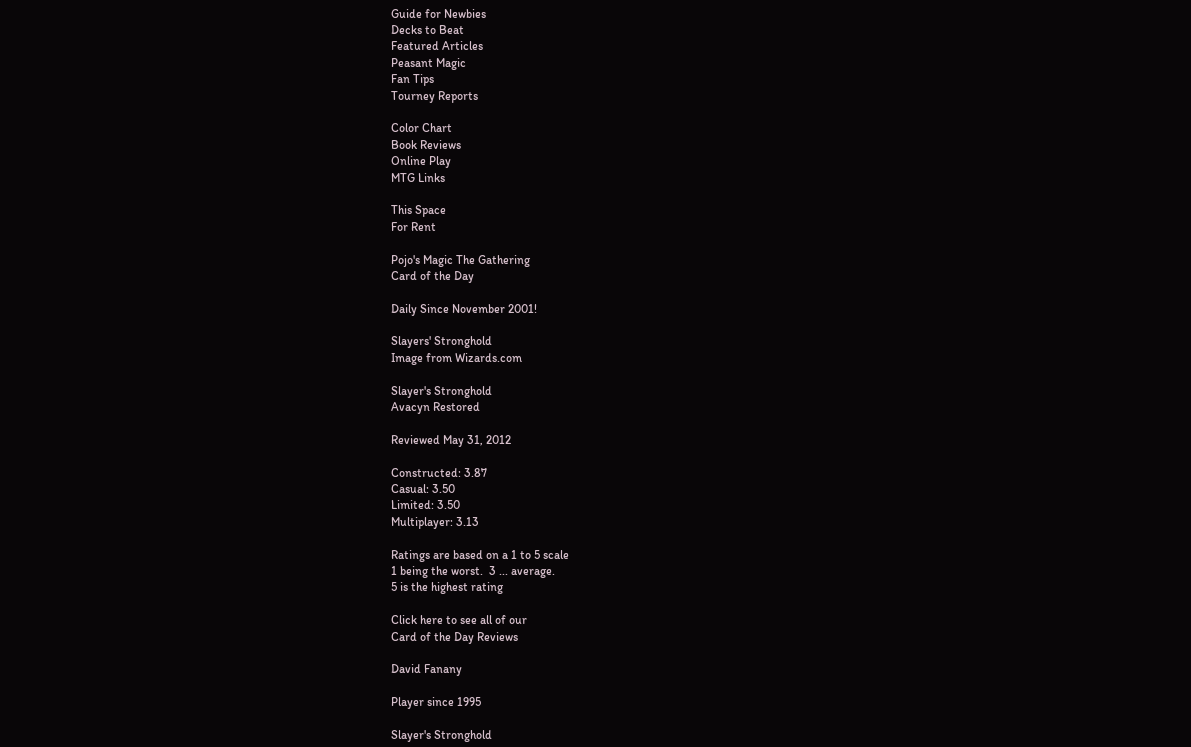Guide for Newbies
Decks to Beat
Featured Articles
Peasant Magic
Fan Tips
Tourney Reports

Color Chart
Book Reviews
Online Play
MTG Links

This Space
For Rent

Pojo's Magic The Gathering
Card of the Day

Daily Since November 2001!

Slayers' Stronghold
Image from Wizards.com

Slayer's Stronghold
Avacyn Restored

Reviewed May 31, 2012

Constructed: 3.87
Casual: 3.50
Limited: 3.50
Multiplayer: 3.13

Ratings are based on a 1 to 5 scale
1 being the worst.  3 ... average.
5 is the highest rating

Click here to see all of our
Card of the Day Reviews

David Fanany

Player since 1995

Slayer's Stronghold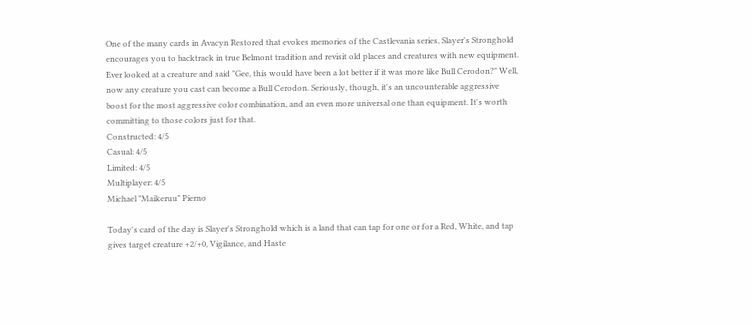One of the many cards in Avacyn Restored that evokes memories of the Castlevania series, Slayer's Stronghold encourages you to backtrack in true Belmont tradition and revisit old places and creatures with new equipment. Ever looked at a creature and said "Gee, this would have been a lot better if it was more like Bull Cerodon?" Well, now any creature you cast can become a Bull Cerodon. Seriously, though, it's an uncounterable aggressive boost for the most aggressive color combination, and an even more universal one than equipment. It's worth committing to those colors just for that.
Constructed: 4/5
Casual: 4/5
Limited: 4/5
Multiplayer: 4/5
Michael "Maikeruu" Pierno

Today's card of the day is Slayer's Stronghold which is a land that can tap for one or for a Red, White, and tap gives target creature +2/+0, Vigilance, and Haste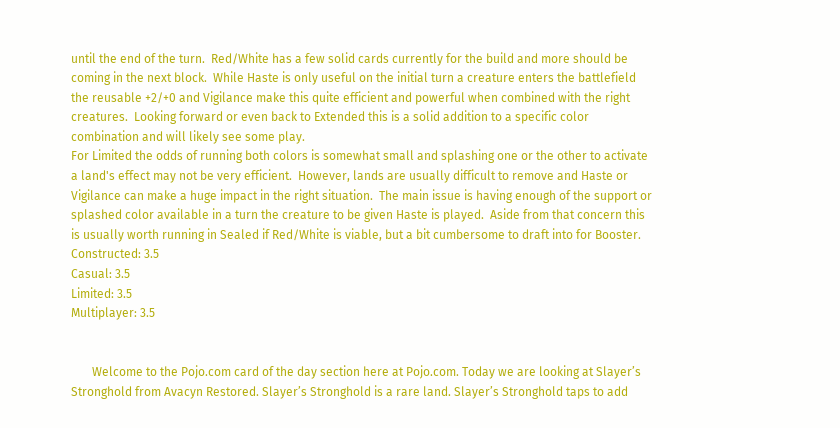until the end of the turn.  Red/White has a few solid cards currently for the build and more should be coming in the next block.  While Haste is only useful on the initial turn a creature enters the battlefield the reusable +2/+0 and Vigilance make this quite efficient and powerful when combined with the right creatures.  Looking forward or even back to Extended this is a solid addition to a specific color combination and will likely see some play.
For Limited the odds of running both colors is somewhat small and splashing one or the other to activate a land's effect may not be very efficient.  However, lands are usually difficult to remove and Haste or Vigilance can make a huge impact in the right situation.  The main issue is having enough of the support or splashed color available in a turn the creature to be given Haste is played.  Aside from that concern this is usually worth running in Sealed if Red/White is viable, but a bit cumbersome to draft into for Booster.
Constructed: 3.5
Casual: 3.5
Limited: 3.5
Multiplayer: 3.5


       Welcome to the Pojo.com card of the day section here at Pojo.com. Today we are looking at Slayer’s Stronghold from Avacyn Restored. Slayer’s Stronghold is a rare land. Slayer’s Stronghold taps to add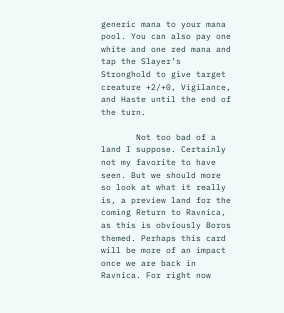generic mana to your mana pool. You can also pay one white and one red mana and tap the Slayer’s Stronghold to give target creature +2/+0, Vigilance, and Haste until the end of the turn.

       Not too bad of a land I suppose. Certainly not my favorite to have seen. But we should more so look at what it really is, a preview land for the coming Return to Ravnica, as this is obviously Boros themed. Perhaps this card will be more of an impact once we are back in Ravnica. For right now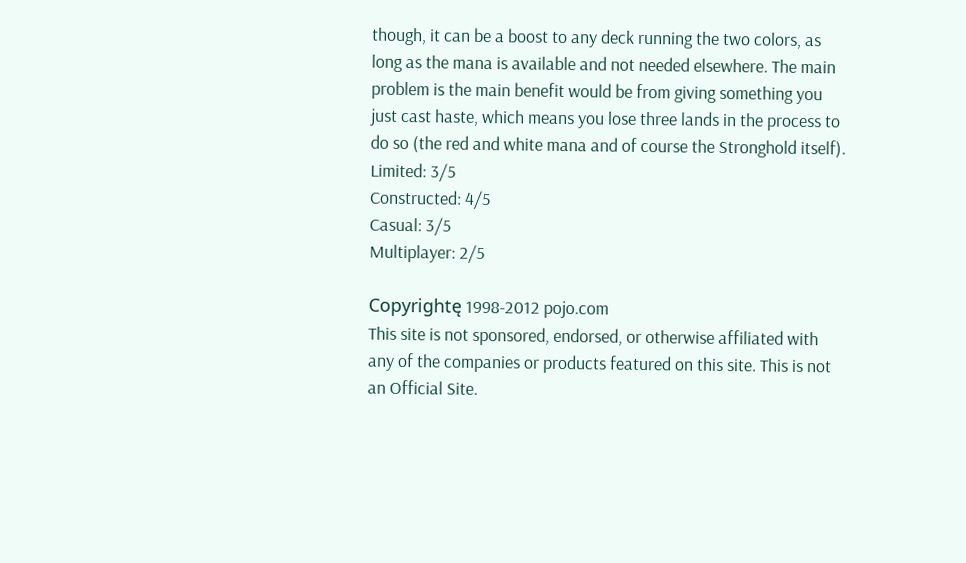though, it can be a boost to any deck running the two colors, as long as the mana is available and not needed elsewhere. The main problem is the main benefit would be from giving something you just cast haste, which means you lose three lands in the process to do so (the red and white mana and of course the Stronghold itself).
Limited: 3/5
Constructed: 4/5
Casual: 3/5
Multiplayer: 2/5

Copyrightę 1998-2012 pojo.com
This site is not sponsored, endorsed, or otherwise affiliated with any of the companies or products featured on this site. This is not an Official Site.